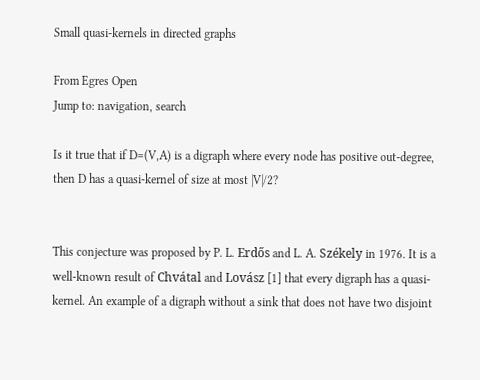Small quasi-kernels in directed graphs

From Egres Open
Jump to: navigation, search

Is it true that if D=(V,A) is a digraph where every node has positive out-degree, then D has a quasi-kernel of size at most |V|/2?


This conjecture was proposed by P. L. Erdős and L. A. Székely in 1976. It is a well-known result of Chvátal and Lovász [1] that every digraph has a quasi-kernel. An example of a digraph without a sink that does not have two disjoint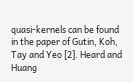quasi-kernels can be found in the paper of Gutin, Koh, Tay and Yeo [2]. Heard and Huang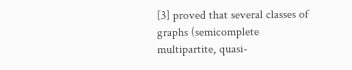[3] proved that several classes of graphs (semicomplete multipartite, quasi-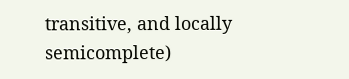transitive, and locally semicomplete)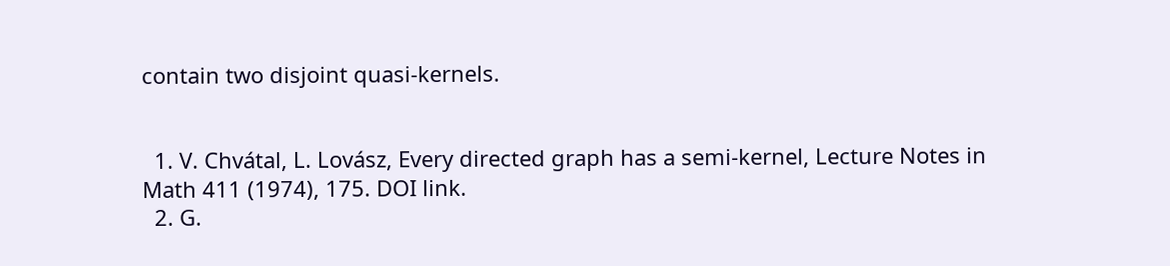contain two disjoint quasi-kernels.


  1. V. Chvátal, L. Lovász, Every directed graph has a semi-kernel, Lecture Notes in Math 411 (1974), 175. DOI link.
  2. G.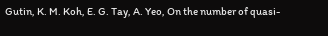Gutin, K. M. Koh, E. G. Tay, A. Yeo, On the number of quasi-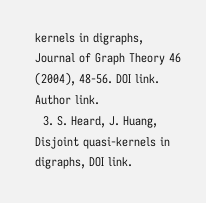kernels in digraphs, Journal of Graph Theory 46 (2004), 48-56. DOI link. Author link.
  3. S. Heard, J. Huang, Disjoint quasi-kernels in digraphs, DOI link.